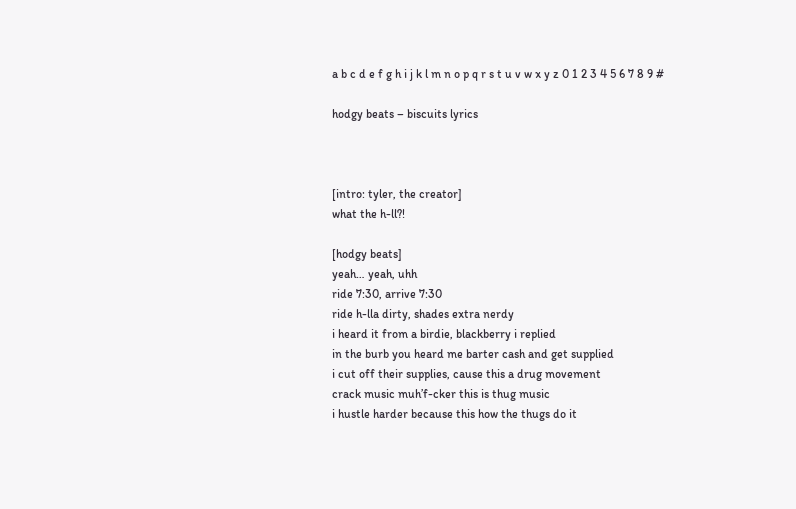a b c d e f g h i j k l m n o p q r s t u v w x y z 0 1 2 3 4 5 6 7 8 9 #

hodgy beats – biscuits lyrics



[intro: tyler, the creator]
what the h-ll?!

[hodgy beats]
yeah… yeah, uhh
ride 7:30, arrive 7:30
ride h-lla dirty, shades extra nerdy
i heard it from a birdie, blackberry i replied
in the burb you heard me barter cash and get supplied
i cut off their supplies, cause this a drug movement
crack music muh’f-cker this is thug music
i hustle harder because this how the thugs do it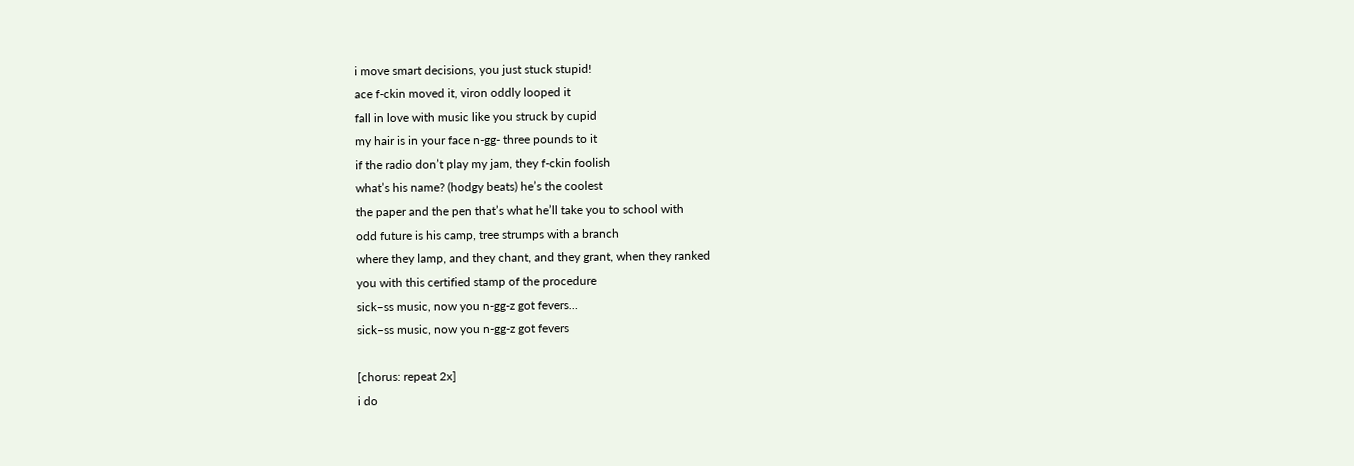i move smart decisions, you just stuck stupid!
ace f-ckin moved it, viron oddly looped it
fall in love with music like you struck by cupid
my hair is in your face n-gg- three pounds to it
if the radio don’t play my jam, they f-ckin foolish
what’s his name? (hodgy beats) he’s the coolest
the paper and the pen that’s what he’ll take you to school with
odd future is his camp, tree strumps with a branch
where they lamp, and they chant, and they grant, when they ranked
you with this certified stamp of the procedure
sick–ss music, now you n-gg-z got fevers…
sick–ss music, now you n-gg-z got fevers

[chorus: repeat 2x]
i do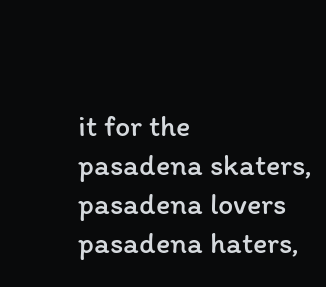it for the pasadena skaters, pasadena lovers
pasadena haters,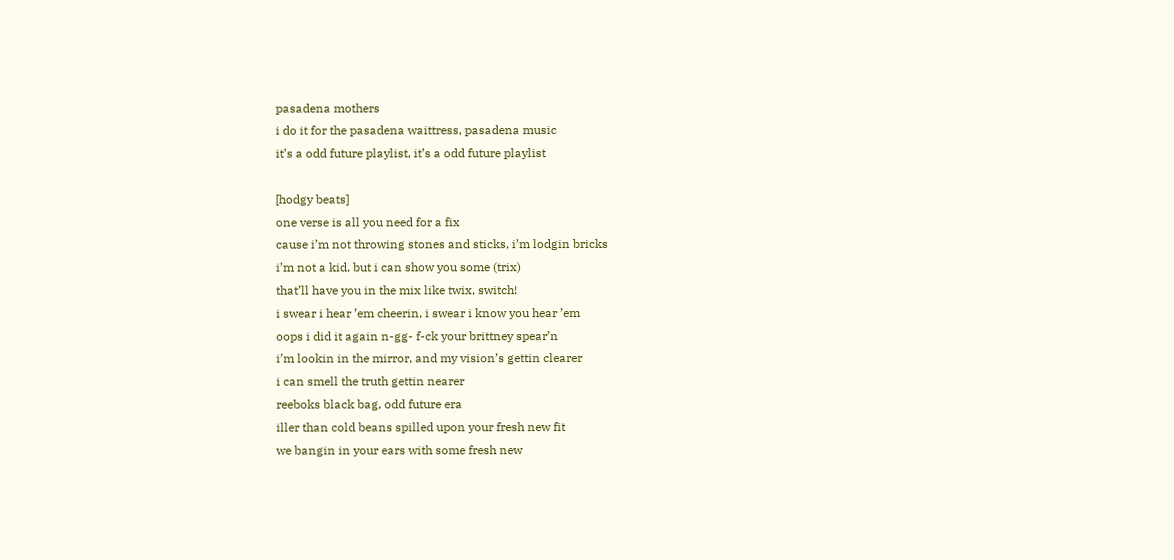pasadena mothers
i do it for the pasadena waittress, pasadena music
it’s a odd future playlist, it’s a odd future playlist

[hodgy beats]
one verse is all you need for a fix
cause i’m not throwing stones and sticks, i’m lodgin bricks
i’m not a kid, but i can show you some (trix)
that’ll have you in the mix like twix, switch!
i swear i hear ’em cheerin, i swear i know you hear ’em
oops i did it again n-gg- f-ck your brittney spear’n
i’m lookin in the mirror, and my vision’s gettin clearer
i can smell the truth gettin nearer
reeboks black bag, odd future era
iller than cold beans spilled upon your fresh new fit
we bangin in your ears with some fresh new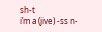sh-t
i’m a (jive) -ss n-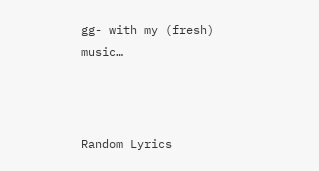gg- with my (fresh) music…



Random Lyrics